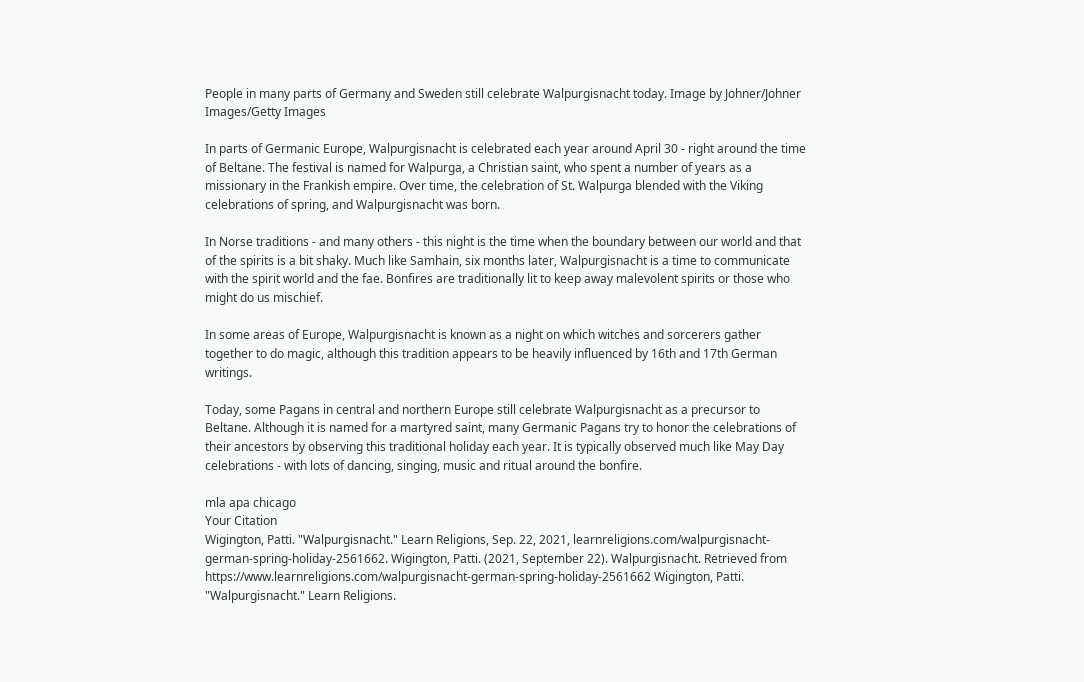People in many parts of Germany and Sweden still celebrate Walpurgisnacht today. Image by Johner/Johner Images/Getty Images

In parts of Germanic Europe, Walpurgisnacht is celebrated each year around April 30 - right around the time of Beltane. The festival is named for Walpurga, a Christian saint, who spent a number of years as a missionary in the Frankish empire. Over time, the celebration of St. Walpurga blended with the Viking celebrations of spring, and Walpurgisnacht was born.

In Norse traditions - and many others - this night is the time when the boundary between our world and that of the spirits is a bit shaky. Much like Samhain, six months later, Walpurgisnacht is a time to communicate with the spirit world and the fae. Bonfires are traditionally lit to keep away malevolent spirits or those who might do us mischief.

In some areas of Europe, Walpurgisnacht is known as a night on which witches and sorcerers gather together to do magic, although this tradition appears to be heavily influenced by 16th and 17th German writings.

Today, some Pagans in central and northern Europe still celebrate Walpurgisnacht as a precursor to Beltane. Although it is named for a martyred saint, many Germanic Pagans try to honor the celebrations of their ancestors by observing this traditional holiday each year. It is typically observed much like May Day celebrations - with lots of dancing, singing, music and ritual around the bonfire.

mla apa chicago
Your Citation
Wigington, Patti. "Walpurgisnacht." Learn Religions, Sep. 22, 2021, learnreligions.com/walpurgisnacht-german-spring-holiday-2561662. Wigington, Patti. (2021, September 22). Walpurgisnacht. Retrieved from https://www.learnreligions.com/walpurgisnacht-german-spring-holiday-2561662 Wigington, Patti. "Walpurgisnacht." Learn Religions.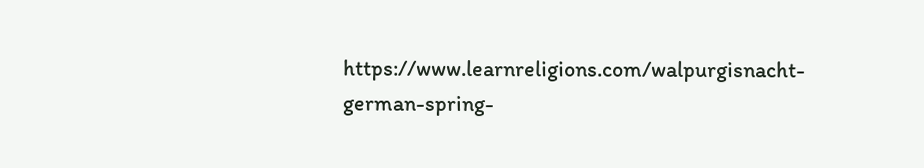https://www.learnreligions.com/walpurgisnacht-german-spring-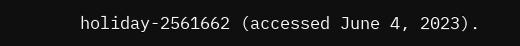holiday-2561662 (accessed June 4, 2023).